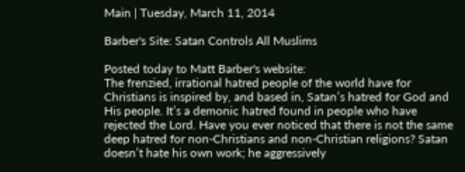Main | Tuesday, March 11, 2014

Barber's Site: Satan Controls All Muslims

Posted today to Matt Barber's website:
The frenzied, irrational hatred people of the world have for Christians is inspired by, and based in, Satan’s hatred for God and His people. It’s a demonic hatred found in people who have rejected the Lord. Have you ever noticed that there is not the same deep hatred for non-Christians and non-Christian religions? Satan doesn’t hate his own work; he aggressively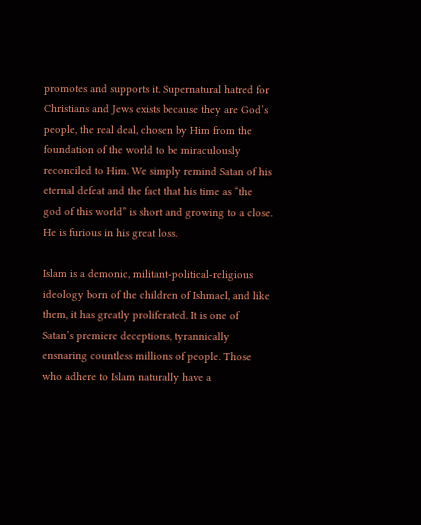promotes and supports it. Supernatural hatred for Christians and Jews exists because they are God’s people, the real deal, chosen by Him from the foundation of the world to be miraculously reconciled to Him. We simply remind Satan of his eternal defeat and the fact that his time as “the god of this world” is short and growing to a close. He is furious in his great loss.

Islam is a demonic, militant-political-religious ideology born of the children of Ishmael, and like them, it has greatly proliferated. It is one of Satan’s premiere deceptions, tyrannically ensnaring countless millions of people. Those who adhere to Islam naturally have a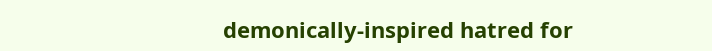demonically-inspired hatred for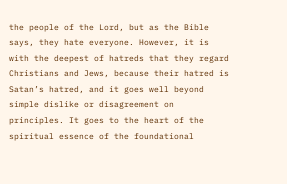the people of the Lord, but as the Bible says, they hate everyone. However, it is with the deepest of hatreds that they regard Christians and Jews, because their hatred is Satan’s hatred, and it goes well beyond simple dislike or disagreement on principles. It goes to the heart of the spiritual essence of the foundational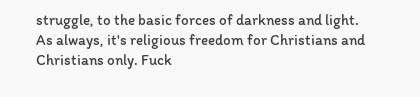struggle, to the basic forces of darkness and light.
As always, it's religious freedom for Christians and Christians only. Fuck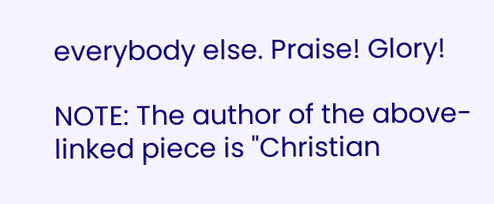everybody else. Praise! Glory!

NOTE: The author of the above-linked piece is "Christian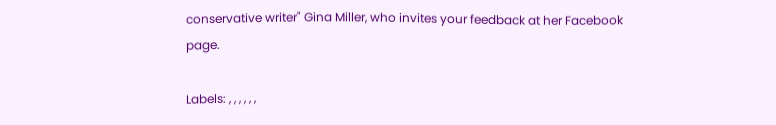conservative writer" Gina Miller, who invites your feedback at her Facebook page.

Labels: , , , , , ,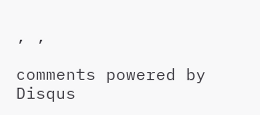, ,

comments powered by Disqus